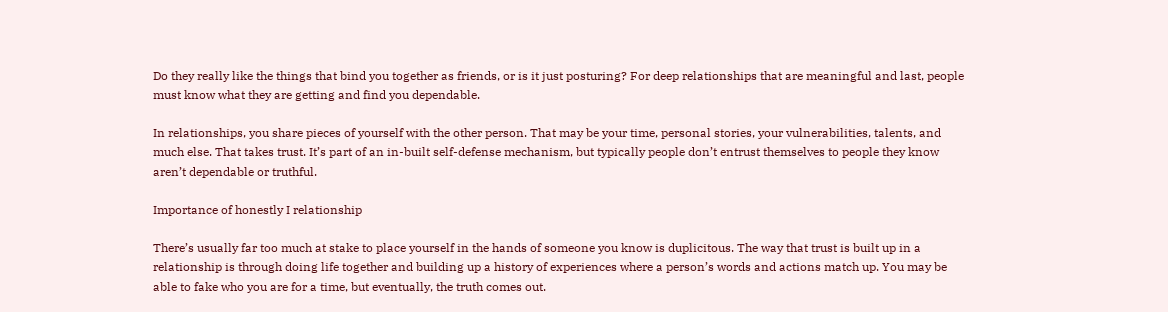Do they really like the things that bind you together as friends, or is it just posturing? For deep relationships that are meaningful and last, people must know what they are getting and find you dependable.

In relationships, you share pieces of yourself with the other person. That may be your time, personal stories, your vulnerabilities, talents, and much else. That takes trust. It’s part of an in-built self-defense mechanism, but typically people don’t entrust themselves to people they know aren’t dependable or truthful.

Importance of honestly I relationship

There’s usually far too much at stake to place yourself in the hands of someone you know is duplicitous. The way that trust is built up in a relationship is through doing life together and building up a history of experiences where a person’s words and actions match up. You may be able to fake who you are for a time, but eventually, the truth comes out.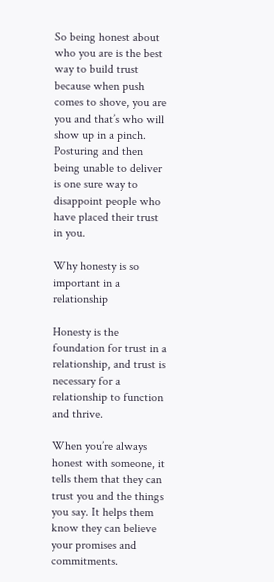So being honest about who you are is the best way to build trust because when push comes to shove, you are you and that’s who will show up in a pinch. Posturing and then being unable to deliver is one sure way to disappoint people who have placed their trust in you.

Why honesty is so important in a relationship

Honesty is the foundation for trust in a relationship, and trust is necessary for a relationship to function and thrive.

When you’re always honest with someone, it tells them that they can trust you and the things you say. It helps them know they can believe your promises and commitments.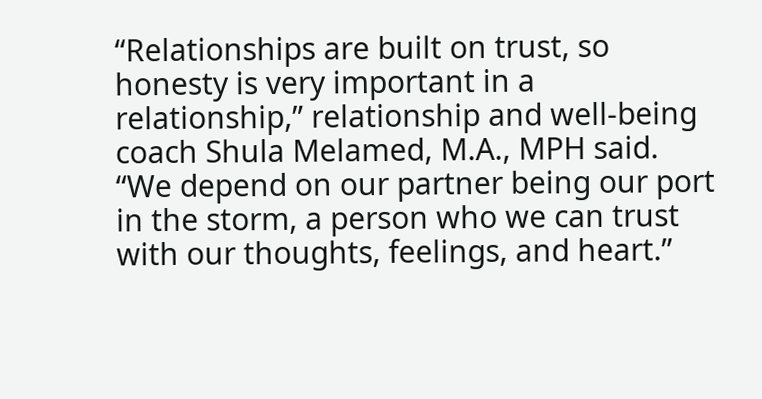“Relationships are built on trust, so honesty is very important in a relationship,” relationship and well-being coach Shula Melamed, M.A., MPH said. “We depend on our partner being our port in the storm, a person who we can trust with our thoughts, feelings, and heart.”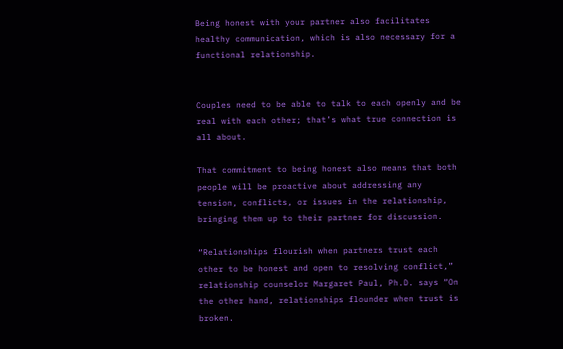Being honest with your partner also facilitates healthy communication, which is also necessary for a functional relationship.


Couples need to be able to talk to each openly and be real with each other; that’s what true connection is all about.

That commitment to being honest also means that both people will be proactive about addressing any tension, conflicts, or issues in the relationship, bringing them up to their partner for discussion.

“Relationships flourish when partners trust each other to be honest and open to resolving conflict,” relationship counselor Margaret Paul, Ph.D. says “On the other hand, relationships flounder when trust is broken.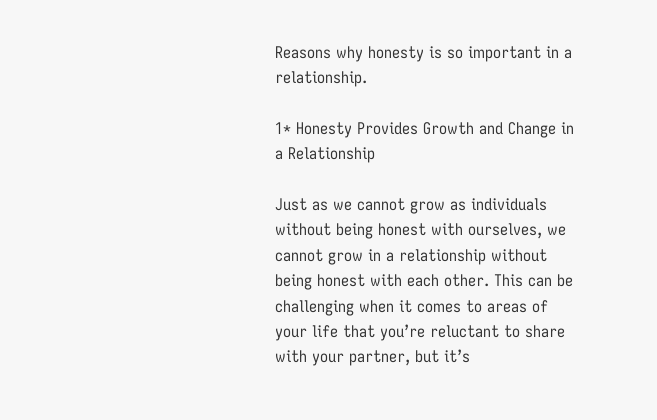Reasons why honesty is so important in a relationship.

1* Honesty Provides Growth and Change in a Relationship

Just as we cannot grow as individuals without being honest with ourselves, we cannot grow in a relationship without being honest with each other. This can be challenging when it comes to areas of your life that you’re reluctant to share with your partner, but it’s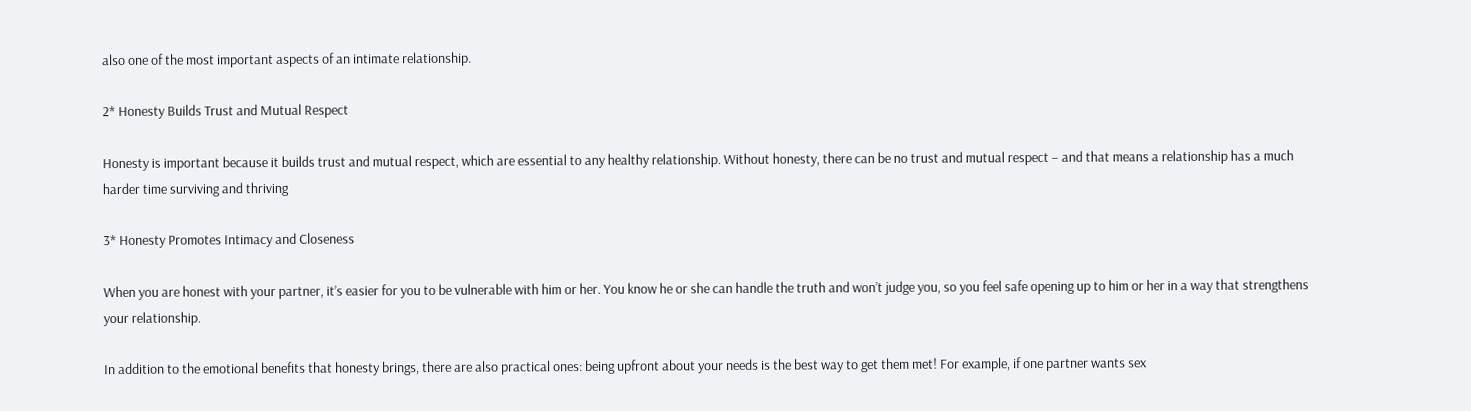also one of the most important aspects of an intimate relationship.

2* Honesty Builds Trust and Mutual Respect

Honesty is important because it builds trust and mutual respect, which are essential to any healthy relationship. Without honesty, there can be no trust and mutual respect – and that means a relationship has a much harder time surviving and thriving

3* Honesty Promotes Intimacy and Closeness

When you are honest with your partner, it’s easier for you to be vulnerable with him or her. You know he or she can handle the truth and won’t judge you, so you feel safe opening up to him or her in a way that strengthens your relationship.

In addition to the emotional benefits that honesty brings, there are also practical ones: being upfront about your needs is the best way to get them met! For example, if one partner wants sex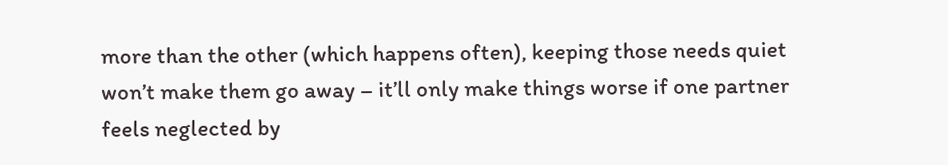more than the other (which happens often), keeping those needs quiet won’t make them go away – it’ll only make things worse if one partner feels neglected by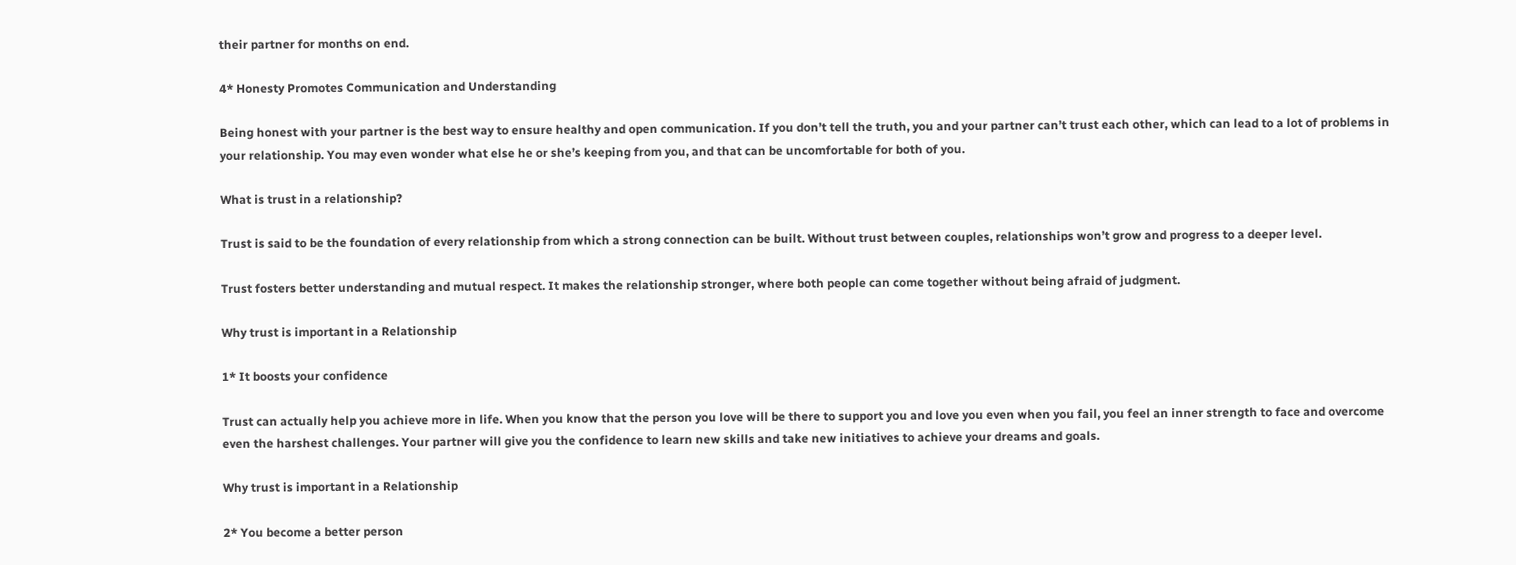their partner for months on end.

4* Honesty Promotes Communication and Understanding

Being honest with your partner is the best way to ensure healthy and open communication. If you don’t tell the truth, you and your partner can’t trust each other, which can lead to a lot of problems in your relationship. You may even wonder what else he or she’s keeping from you, and that can be uncomfortable for both of you.

What is trust in a relationship?

Trust is said to be the foundation of every relationship from which a strong connection can be built. Without trust between couples, relationships won’t grow and progress to a deeper level.

Trust fosters better understanding and mutual respect. It makes the relationship stronger, where both people can come together without being afraid of judgment.

Why trust is important in a Relationship

1* It boosts your confidence

Trust can actually help you achieve more in life. When you know that the person you love will be there to support you and love you even when you fail, you feel an inner strength to face and overcome even the harshest challenges. Your partner will give you the confidence to learn new skills and take new initiatives to achieve your dreams and goals.

Why trust is important in a Relationship

2* You become a better person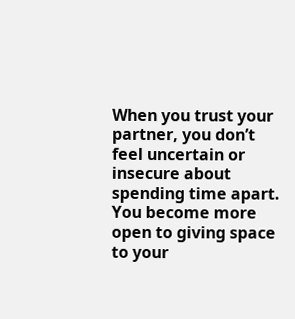When you trust your partner, you don’t feel uncertain or insecure about spending time apart. You become more open to giving space to your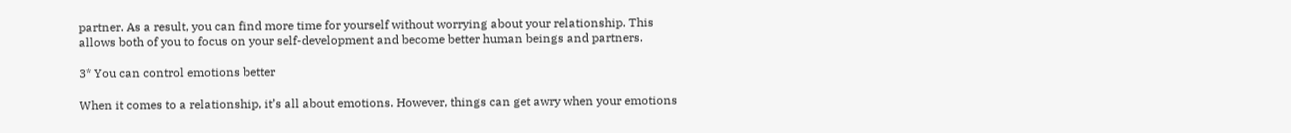partner. As a result, you can find more time for yourself without worrying about your relationship. This allows both of you to focus on your self-development and become better human beings and partners.

3* You can control emotions better

When it comes to a relationship, it’s all about emotions. However, things can get awry when your emotions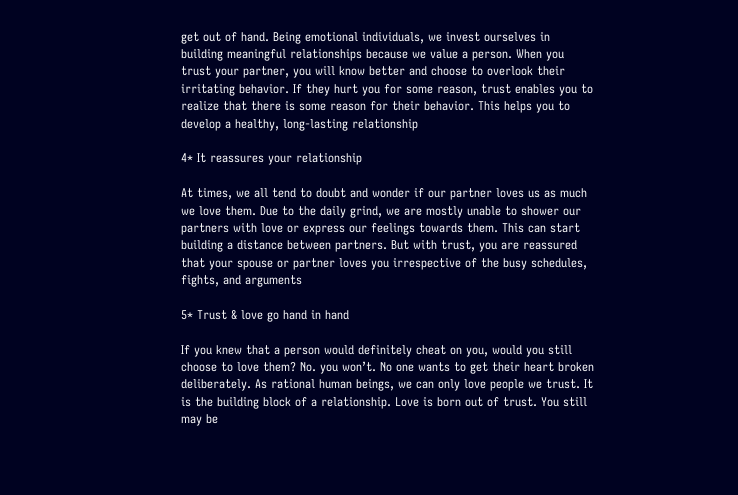get out of hand. Being emotional individuals, we invest ourselves in building meaningful relationships because we value a person. When you trust your partner, you will know better and choose to overlook their irritating behavior. If they hurt you for some reason, trust enables you to realize that there is some reason for their behavior. This helps you to develop a healthy, long-lasting relationship

4* It reassures your relationship

At times, we all tend to doubt and wonder if our partner loves us as much we love them. Due to the daily grind, we are mostly unable to shower our partners with love or express our feelings towards them. This can start building a distance between partners. But with trust, you are reassured that your spouse or partner loves you irrespective of the busy schedules, fights, and arguments

5* Trust & love go hand in hand

If you knew that a person would definitely cheat on you, would you still choose to love them? No. you won’t. No one wants to get their heart broken deliberately. As rational human beings, we can only love people we trust. It is the building block of a relationship. Love is born out of trust. You still may be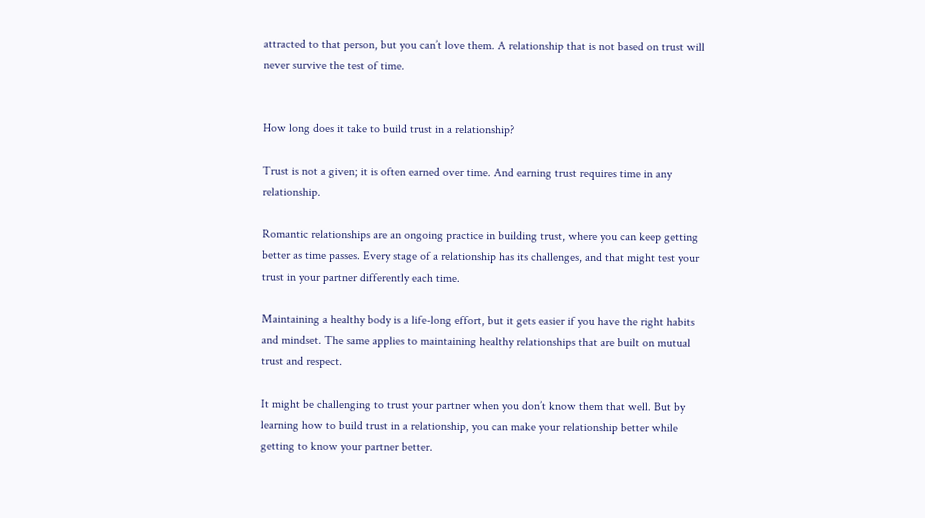attracted to that person, but you can’t love them. A relationship that is not based on trust will never survive the test of time.


How long does it take to build trust in a relationship?

Trust is not a given; it is often earned over time. And earning trust requires time in any relationship.

Romantic relationships are an ongoing practice in building trust, where you can keep getting better as time passes. Every stage of a relationship has its challenges, and that might test your trust in your partner differently each time.

Maintaining a healthy body is a life-long effort, but it gets easier if you have the right habits and mindset. The same applies to maintaining healthy relationships that are built on mutual trust and respect.

It might be challenging to trust your partner when you don’t know them that well. But by learning how to build trust in a relationship, you can make your relationship better while getting to know your partner better.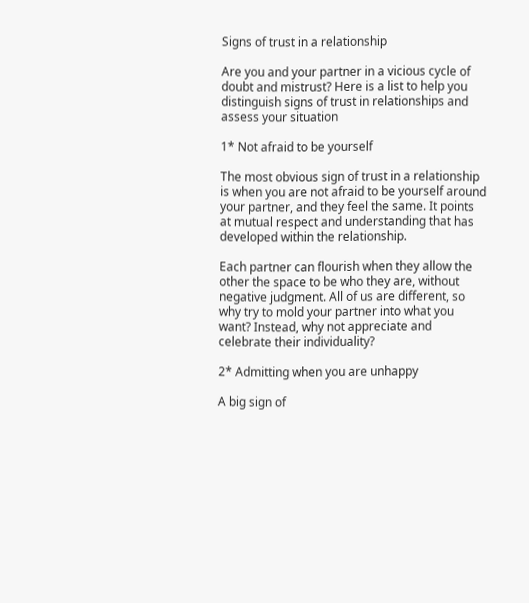Signs of trust in a relationship

Are you and your partner in a vicious cycle of doubt and mistrust? Here is a list to help you distinguish signs of trust in relationships and assess your situation

1* Not afraid to be yourself

The most obvious sign of trust in a relationship is when you are not afraid to be yourself around your partner, and they feel the same. It points at mutual respect and understanding that has developed within the relationship.

Each partner can flourish when they allow the other the space to be who they are, without negative judgment. All of us are different, so why try to mold your partner into what you want? Instead, why not appreciate and celebrate their individuality?

2* Admitting when you are unhappy

A big sign of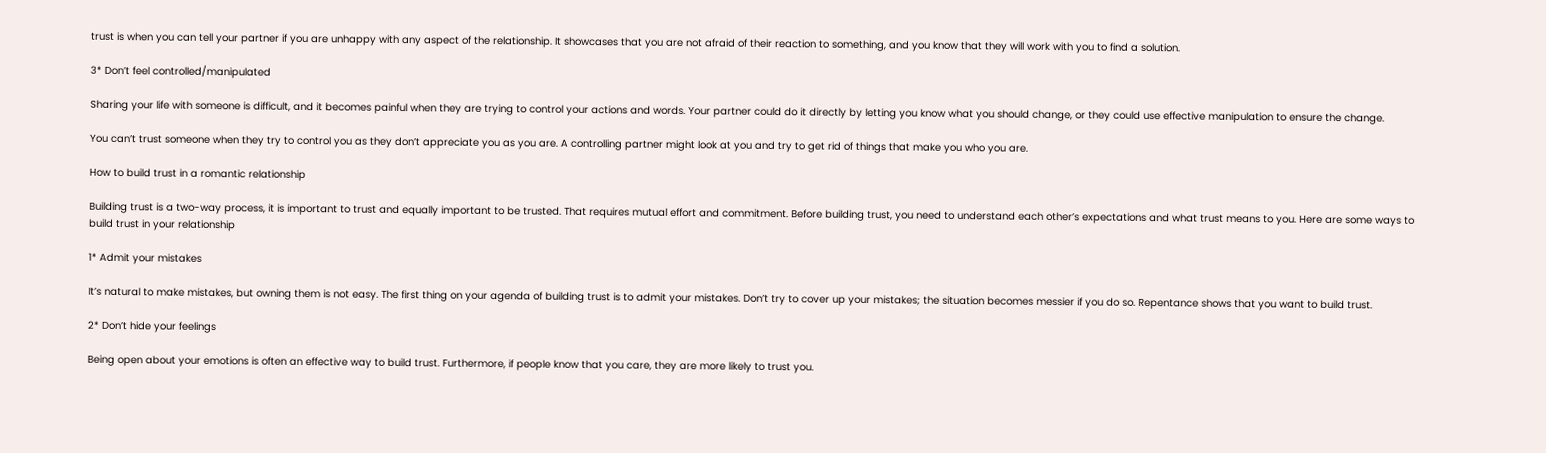trust is when you can tell your partner if you are unhappy with any aspect of the relationship. It showcases that you are not afraid of their reaction to something, and you know that they will work with you to find a solution.

3* Don’t feel controlled/manipulated

Sharing your life with someone is difficult, and it becomes painful when they are trying to control your actions and words. Your partner could do it directly by letting you know what you should change, or they could use effective manipulation to ensure the change.

You can’t trust someone when they try to control you as they don’t appreciate you as you are. A controlling partner might look at you and try to get rid of things that make you who you are.

How to build trust in a romantic relationship

Building trust is a two-way process, it is important to trust and equally important to be trusted. That requires mutual effort and commitment. Before building trust, you need to understand each other’s expectations and what trust means to you. Here are some ways to build trust in your relationship

1* Admit your mistakes

It’s natural to make mistakes, but owning them is not easy. The first thing on your agenda of building trust is to admit your mistakes. Don’t try to cover up your mistakes; the situation becomes messier if you do so. Repentance shows that you want to build trust.

2* Don’t hide your feelings

Being open about your emotions is often an effective way to build trust. Furthermore, if people know that you care, they are more likely to trust you.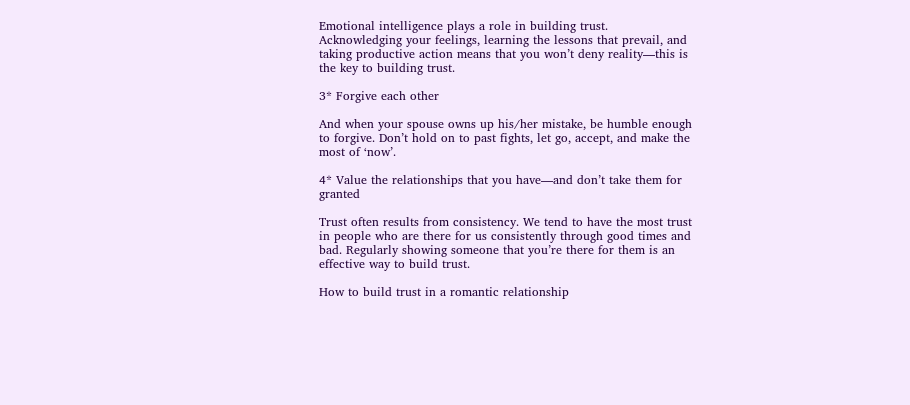Emotional intelligence plays a role in building trust. Acknowledging your feelings, learning the lessons that prevail, and taking productive action means that you won’t deny reality—this is the key to building trust.

3* Forgive each other

And when your spouse owns up his/her mistake, be humble enough to forgive. Don’t hold on to past fights, let go, accept, and make the most of ‘now’.

4* Value the relationships that you have—and don’t take them for granted

Trust often results from consistency. We tend to have the most trust in people who are there for us consistently through good times and bad. Regularly showing someone that you’re there for them is an effective way to build trust.

How to build trust in a romantic relationship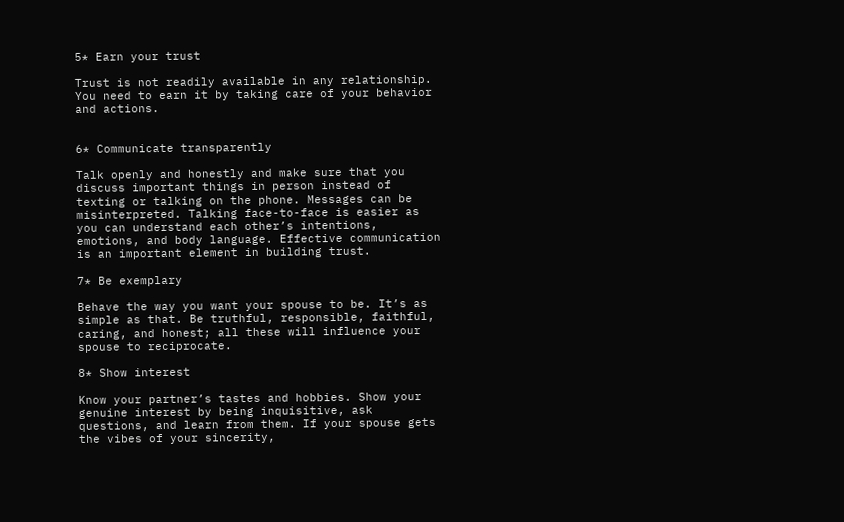5* Earn your trust

Trust is not readily available in any relationship. You need to earn it by taking care of your behavior and actions.


6* Communicate transparently

Talk openly and honestly and make sure that you discuss important things in person instead of texting or talking on the phone. Messages can be misinterpreted. Talking face-to-face is easier as you can understand each other’s intentions, emotions, and body language. Effective communication is an important element in building trust.

7* Be exemplary

Behave the way you want your spouse to be. It’s as simple as that. Be truthful, responsible, faithful, caring, and honest; all these will influence your spouse to reciprocate.

8* Show interest

Know your partner’s tastes and hobbies. Show your genuine interest by being inquisitive, ask questions, and learn from them. If your spouse gets the vibes of your sincerity,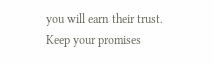you will earn their trust.
Keep your promises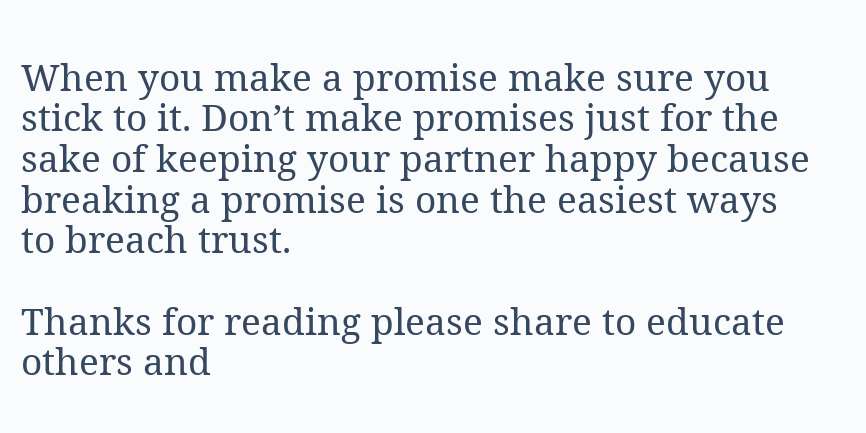When you make a promise make sure you stick to it. Don’t make promises just for the sake of keeping your partner happy because breaking a promise is one the easiest ways to breach trust.

Thanks for reading please share to educate others and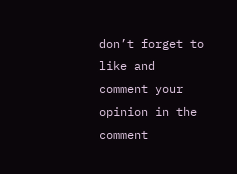don’t forget to like and comment your opinion in the comment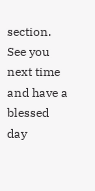section. See you next time and have a blessed day